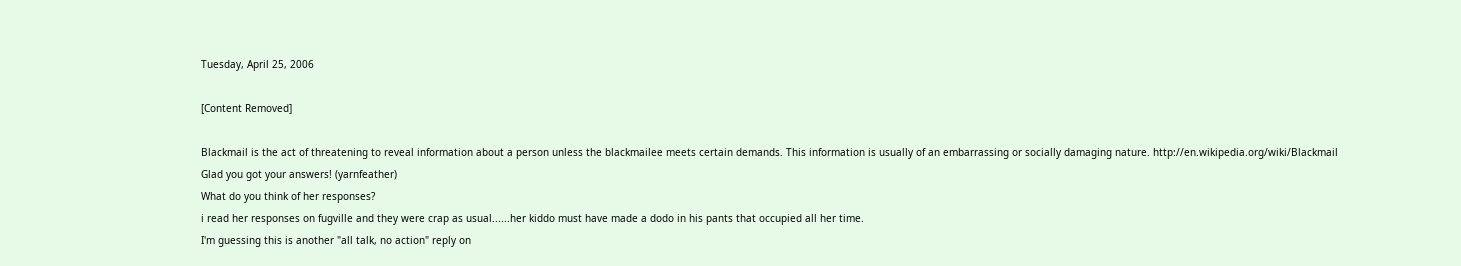Tuesday, April 25, 2006

[Content Removed]

Blackmail is the act of threatening to reveal information about a person unless the blackmailee meets certain demands. This information is usually of an embarrassing or socially damaging nature. http://en.wikipedia.org/wiki/Blackmail
Glad you got your answers! (yarnfeather)
What do you think of her responses?
i read her responses on fugville and they were crap as usual......her kiddo must have made a dodo in his pants that occupied all her time.
I'm guessing this is another "all talk, no action" reply on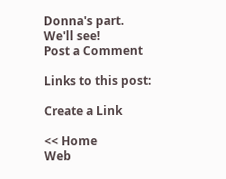Donna's part. We'll see!
Post a Comment

Links to this post:

Create a Link

<< Home
Web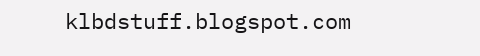klbdstuff.blogspot.com